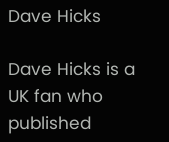Dave Hicks

Dave Hicks is a UK fan who published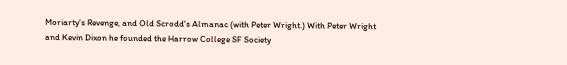Moriarty's Revenge, and Old Scrodd's Almanac (with Peter Wright.) With Peter Wright and Kevin Dixon he founded the Harrow College SF Society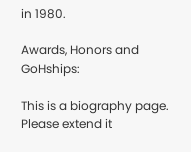in 1980.

Awards, Honors and GoHships:

This is a biography page. Please extend it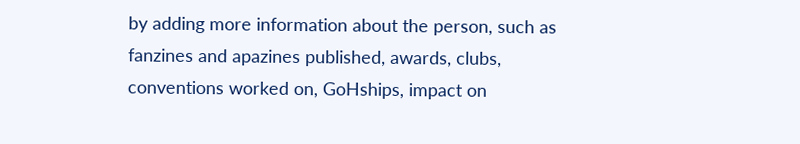by adding more information about the person, such as fanzines and apazines published, awards, clubs, conventions worked on, GoHships, impact on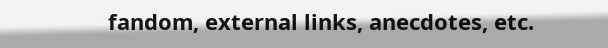fandom, external links, anecdotes, etc.